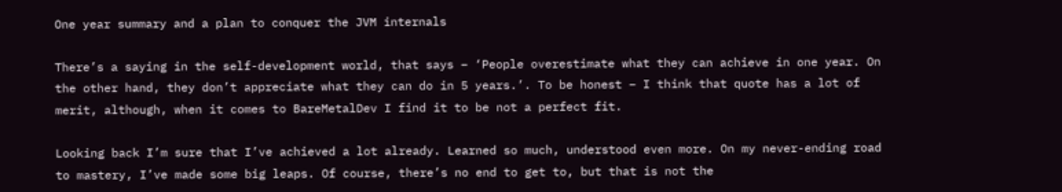One year summary and a plan to conquer the JVM internals

There’s a saying in the self-development world, that says – ‘People overestimate what they can achieve in one year. On the other hand, they don’t appreciate what they can do in 5 years.’. To be honest – I think that quote has a lot of merit, although, when it comes to BareMetalDev I find it to be not a perfect fit.

Looking back I’m sure that I’ve achieved a lot already. Learned so much, understood even more. On my never-ending road to mastery, I’ve made some big leaps. Of course, there’s no end to get to, but that is not the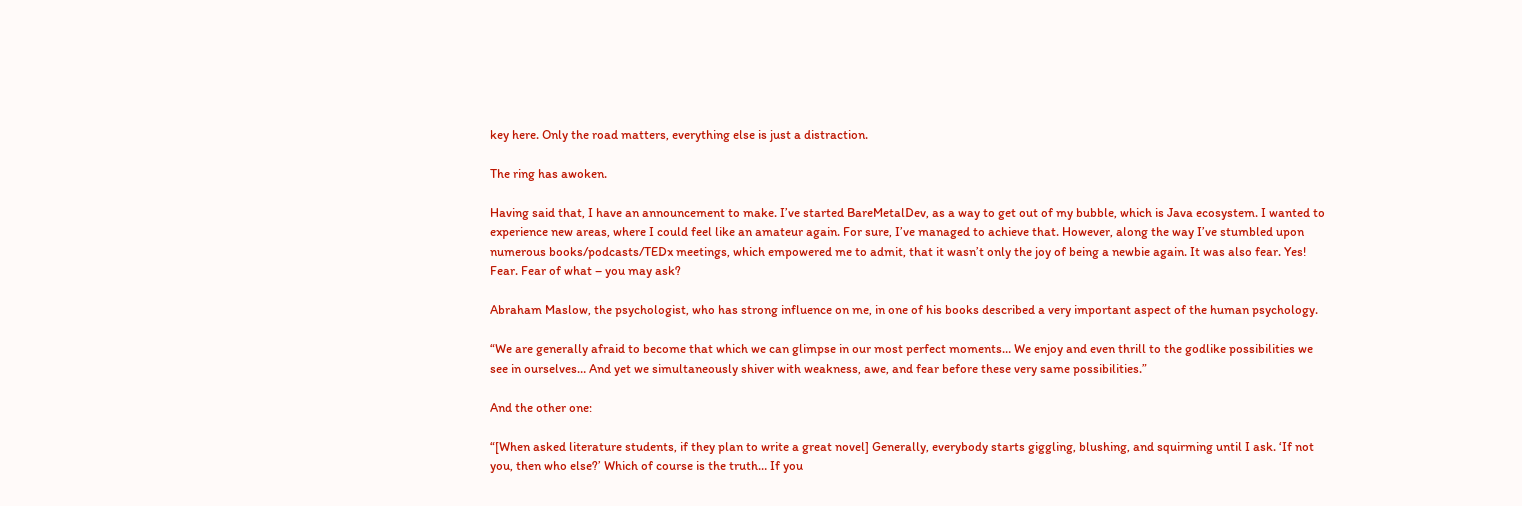key here. Only the road matters, everything else is just a distraction.

The ring has awoken.

Having said that, I have an announcement to make. I’ve started BareMetalDev, as a way to get out of my bubble, which is Java ecosystem. I wanted to experience new areas, where I could feel like an amateur again. For sure, I’ve managed to achieve that. However, along the way I’ve stumbled upon numerous books/podcasts/TEDx meetings, which empowered me to admit, that it wasn’t only the joy of being a newbie again. It was also fear. Yes! Fear. Fear of what – you may ask?

Abraham Maslow, the psychologist, who has strong influence on me, in one of his books described a very important aspect of the human psychology.

“We are generally afraid to become that which we can glimpse in our most perfect moments… We enjoy and even thrill to the godlike possibilities we see in ourselves… And yet we simultaneously shiver with weakness, awe, and fear before these very same possibilities.”

And the other one:

“[When asked literature students, if they plan to write a great novel] Generally, everybody starts giggling, blushing, and squirming until I ask. ‘If not you, then who else?’ Which of course is the truth… If you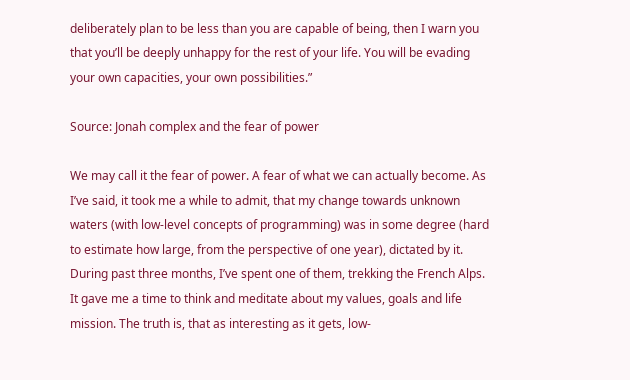deliberately plan to be less than you are capable of being, then I warn you that you’ll be deeply unhappy for the rest of your life. You will be evading your own capacities, your own possibilities.”

Source: Jonah complex and the fear of power

We may call it the fear of power. A fear of what we can actually become. As I’ve said, it took me a while to admit, that my change towards unknown waters (with low-level concepts of programming) was in some degree (hard to estimate how large, from the perspective of one year), dictated by it. During past three months, I’ve spent one of them, trekking the French Alps. It gave me a time to think and meditate about my values, goals and life mission. The truth is, that as interesting as it gets, low-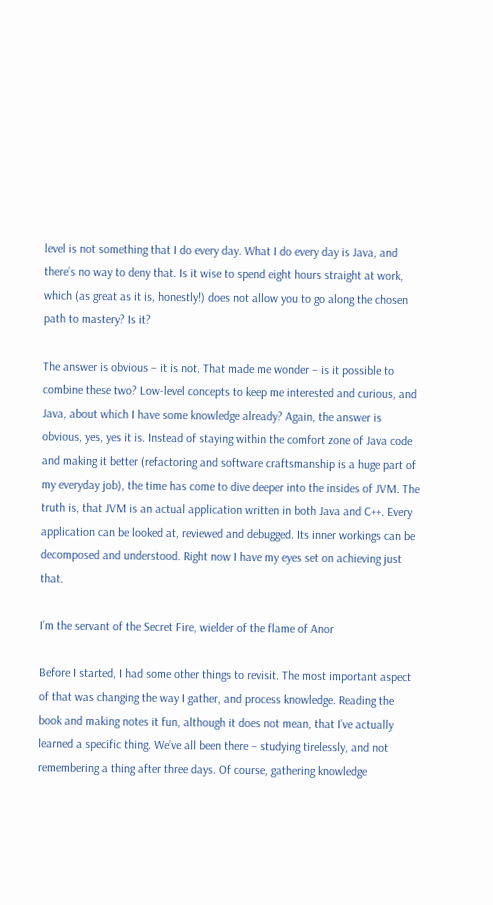level is not something that I do every day. What I do every day is Java, and there’s no way to deny that. Is it wise to spend eight hours straight at work, which (as great as it is, honestly!) does not allow you to go along the chosen path to mastery? Is it?

The answer is obvious – it is not. That made me wonder – is it possible to combine these two? Low-level concepts to keep me interested and curious, and Java, about which I have some knowledge already? Again, the answer is obvious, yes, yes it is. Instead of staying within the comfort zone of Java code and making it better (refactoring and software craftsmanship is a huge part of my everyday job), the time has come to dive deeper into the insides of JVM. The truth is, that JVM is an actual application written in both Java and C++. Every application can be looked at, reviewed and debugged. Its inner workings can be decomposed and understood. Right now I have my eyes set on achieving just that.

I’m the servant of the Secret Fire, wielder of the flame of Anor

Before I started, I had some other things to revisit. The most important aspect of that was changing the way I gather, and process knowledge. Reading the book and making notes it fun, although it does not mean, that I’ve actually learned a specific thing. We’ve all been there – studying tirelessly, and not remembering a thing after three days. Of course, gathering knowledge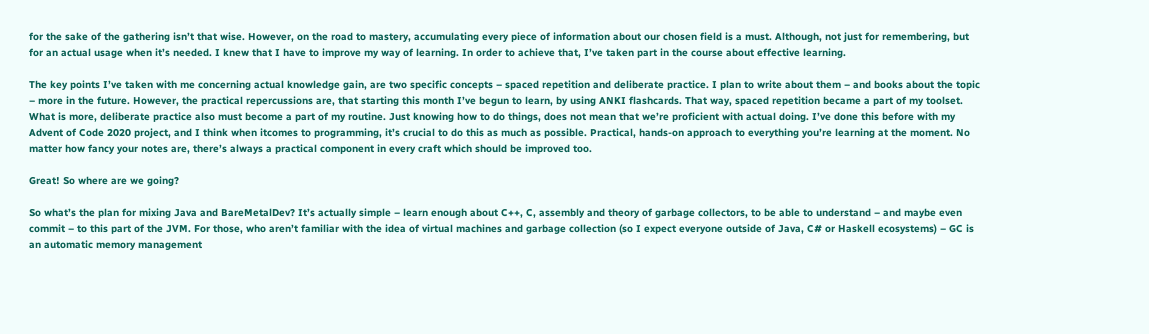for the sake of the gathering isn’t that wise. However, on the road to mastery, accumulating every piece of information about our chosen field is a must. Although, not just for remembering, but for an actual usage when it’s needed. I knew that I have to improve my way of learning. In order to achieve that, I’ve taken part in the course about effective learning.

The key points I’ve taken with me concerning actual knowledge gain, are two specific concepts – spaced repetition and deliberate practice. I plan to write about them – and books about the topic – more in the future. However, the practical repercussions are, that starting this month I’ve begun to learn, by using ANKI flashcards. That way, spaced repetition became a part of my toolset. What is more, deliberate practice also must become a part of my routine. Just knowing how to do things, does not mean that we’re proficient with actual doing. I’ve done this before with my Advent of Code 2020 project, and I think when itcomes to programming, it’s crucial to do this as much as possible. Practical, hands-on approach to everything you’re learning at the moment. No matter how fancy your notes are, there’s always a practical component in every craft which should be improved too.

Great! So where are we going?

So what’s the plan for mixing Java and BareMetalDev? It’s actually simple – learn enough about C++, C, assembly and theory of garbage collectors, to be able to understand – and maybe even commit – to this part of the JVM. For those, who aren’t familiar with the idea of virtual machines and garbage collection (so I expect everyone outside of Java, C# or Haskell ecosystems) – GC is an automatic memory management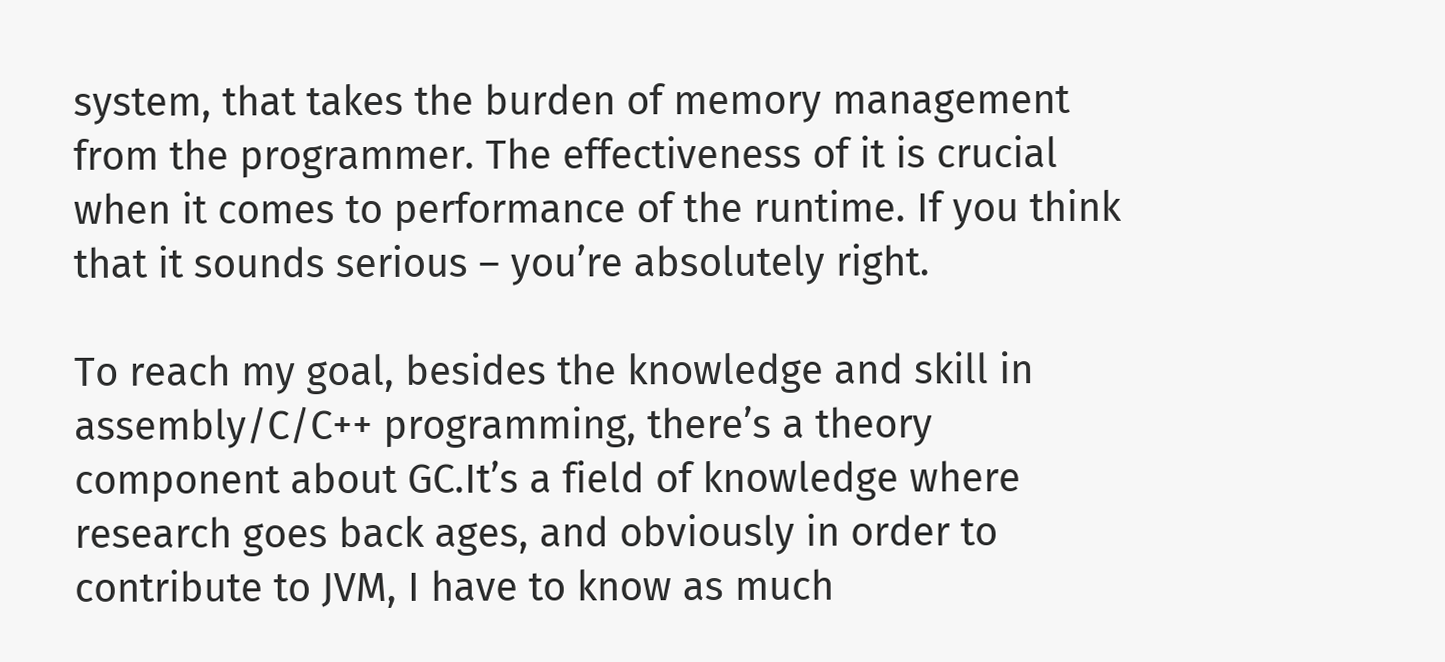system, that takes the burden of memory management from the programmer. The effectiveness of it is crucial when it comes to performance of the runtime. If you think that it sounds serious – you’re absolutely right.

To reach my goal, besides the knowledge and skill in assembly/C/C++ programming, there’s a theory component about GC.It’s a field of knowledge where research goes back ages, and obviously in order to contribute to JVM, I have to know as much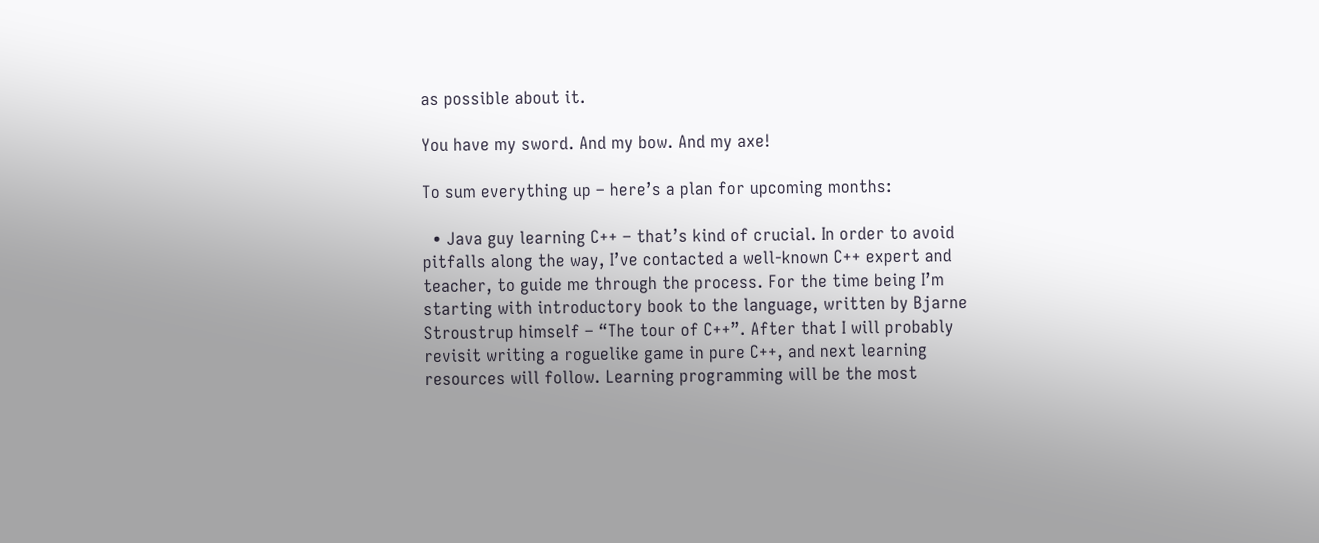as possible about it.

You have my sword. And my bow. And my axe!

To sum everything up – here’s a plan for upcoming months:

  • Java guy learning C++ – that’s kind of crucial. In order to avoid pitfalls along the way, I’ve contacted a well-known C++ expert and teacher, to guide me through the process. For the time being I’m starting with introductory book to the language, written by Bjarne Stroustrup himself – “The tour of C++”. After that I will probably revisit writing a roguelike game in pure C++, and next learning resources will follow. Learning programming will be the most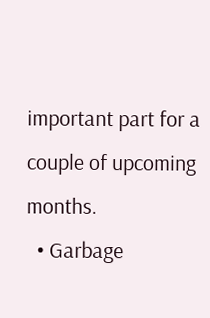important part for a couple of upcoming months.
  • Garbage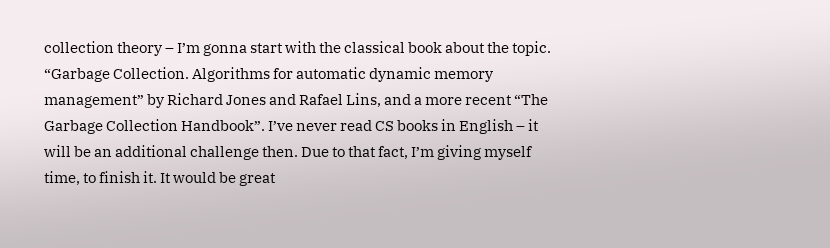collection theory – I’m gonna start with the classical book about the topic. “Garbage Collection. Algorithms for automatic dynamic memory management” by Richard Jones and Rafael Lins, and a more recent “The Garbage Collection Handbook”. I’ve never read CS books in English – it will be an additional challenge then. Due to that fact, I’m giving myself time, to finish it. It would be great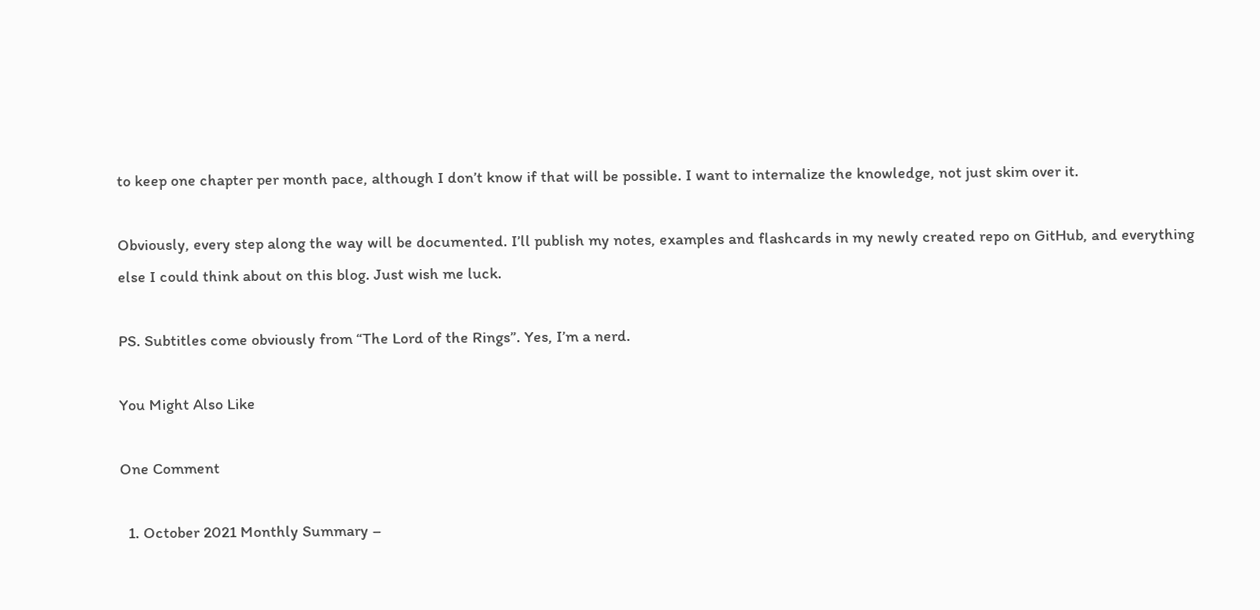to keep one chapter per month pace, although I don’t know if that will be possible. I want to internalize the knowledge, not just skim over it.

Obviously, every step along the way will be documented. I’ll publish my notes, examples and flashcards in my newly created repo on GitHub, and everything else I could think about on this blog. Just wish me luck.

PS. Subtitles come obviously from “The Lord of the Rings”. Yes, I’m a nerd.

You Might Also Like

One Comment

  1. October 2021 Monthly Summary –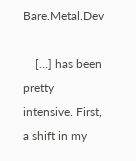Bare.Metal.Dev

    […] has been pretty intensive. First, a shift in my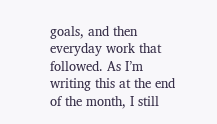goals, and then everyday work that followed. As I’m writing this at the end of the month, I still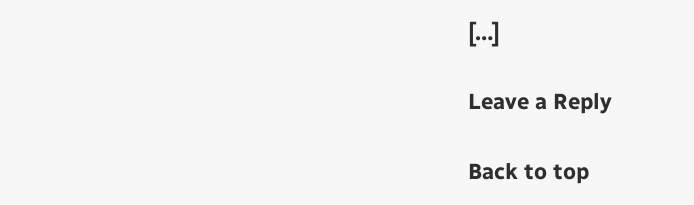[…]

Leave a Reply

Back to top